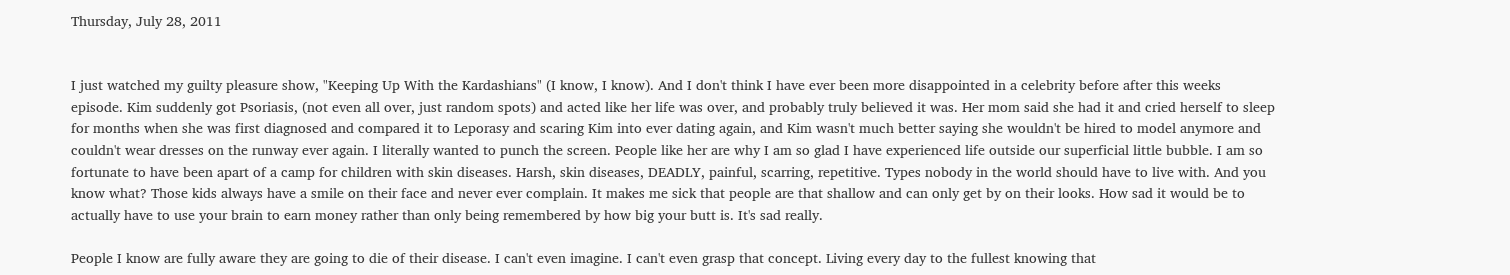Thursday, July 28, 2011


I just watched my guilty pleasure show, "Keeping Up With the Kardashians" (I know, I know). And I don't think I have ever been more disappointed in a celebrity before after this weeks episode. Kim suddenly got Psoriasis, (not even all over, just random spots) and acted like her life was over, and probably truly believed it was. Her mom said she had it and cried herself to sleep for months when she was first diagnosed and compared it to Leporasy and scaring Kim into ever dating again, and Kim wasn't much better saying she wouldn't be hired to model anymore and couldn't wear dresses on the runway ever again. I literally wanted to punch the screen. People like her are why I am so glad I have experienced life outside our superficial little bubble. I am so fortunate to have been apart of a camp for children with skin diseases. Harsh, skin diseases, DEADLY, painful, scarring, repetitive. Types nobody in the world should have to live with. And you know what? Those kids always have a smile on their face and never ever complain. It makes me sick that people are that shallow and can only get by on their looks. How sad it would be to actually have to use your brain to earn money rather than only being remembered by how big your butt is. It's sad really.

People I know are fully aware they are going to die of their disease. I can't even imagine. I can't even grasp that concept. Living every day to the fullest knowing that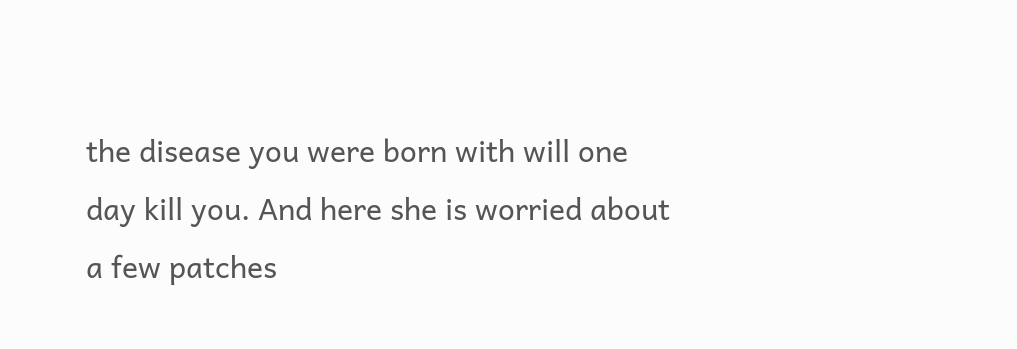the disease you were born with will one day kill you. And here she is worried about a few patches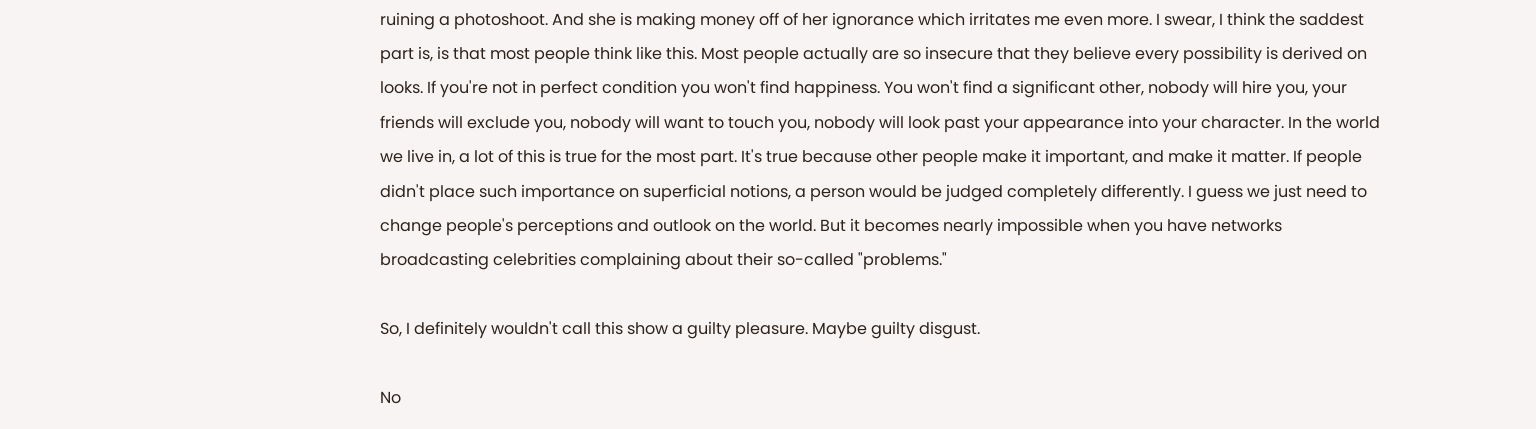ruining a photoshoot. And she is making money off of her ignorance which irritates me even more. I swear, I think the saddest part is, is that most people think like this. Most people actually are so insecure that they believe every possibility is derived on looks. If you're not in perfect condition you won't find happiness. You won't find a significant other, nobody will hire you, your friends will exclude you, nobody will want to touch you, nobody will look past your appearance into your character. In the world we live in, a lot of this is true for the most part. It's true because other people make it important, and make it matter. If people didn't place such importance on superficial notions, a person would be judged completely differently. I guess we just need to change people's perceptions and outlook on the world. But it becomes nearly impossible when you have networks broadcasting celebrities complaining about their so-called "problems."

So, I definitely wouldn't call this show a guilty pleasure. Maybe guilty disgust.

No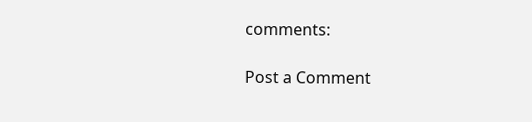comments:

Post a Comment